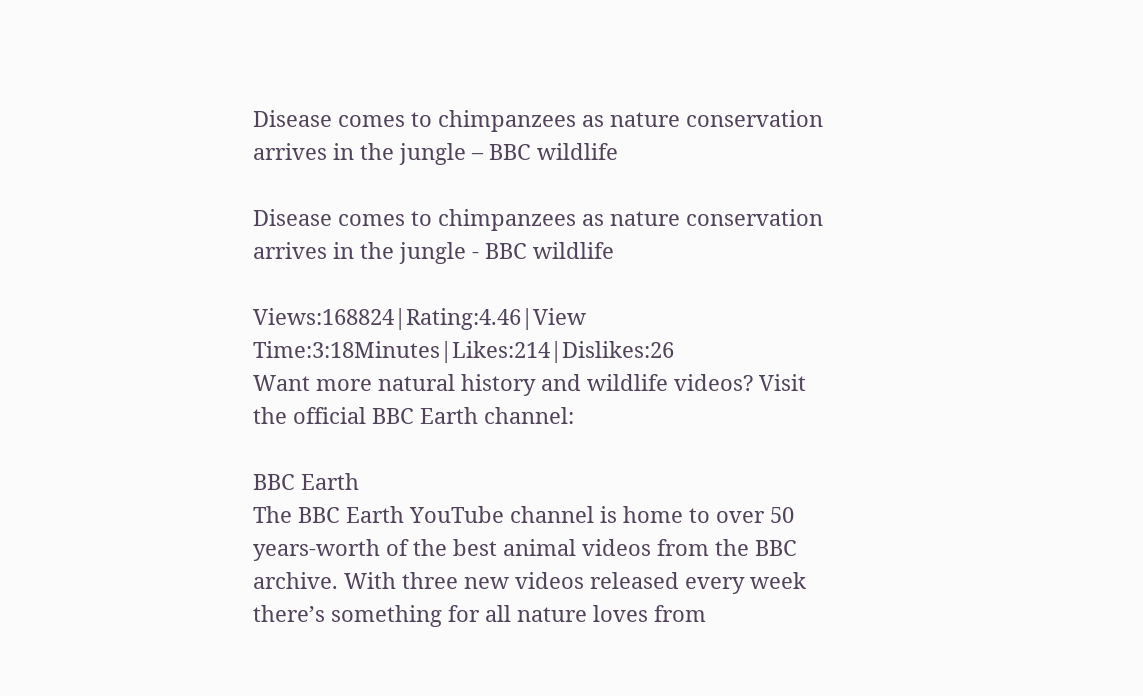Disease comes to chimpanzees as nature conservation arrives in the jungle – BBC wildlife

Disease comes to chimpanzees as nature conservation arrives in the jungle - BBC wildlife

Views:168824|Rating:4.46|View Time:3:18Minutes|Likes:214|Dislikes:26
Want more natural history and wildlife videos? Visit the official BBC Earth channel:

BBC Earth
The BBC Earth YouTube channel is home to over 50 years-worth of the best animal videos from the BBC archive. With three new videos released every week there’s something for all nature loves from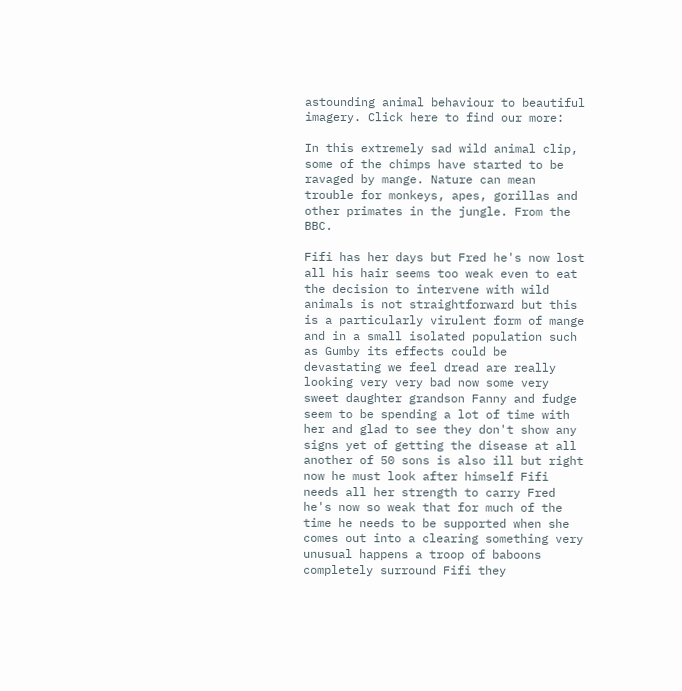astounding animal behaviour to beautiful imagery. Click here to find our more:

In this extremely sad wild animal clip, some of the chimps have started to be ravaged by mange. Nature can mean trouble for monkeys, apes, gorillas and other primates in the jungle. From the BBC.

Fifi has her days but Fred he's now lost all his hair seems too weak even to eat the decision to intervene with wild animals is not straightforward but this is a particularly virulent form of mange and in a small isolated population such as Gumby its effects could be devastating we feel dread are really looking very very bad now some very sweet daughter grandson Fanny and fudge seem to be spending a lot of time with her and glad to see they don't show any signs yet of getting the disease at all another of 50 sons is also ill but right now he must look after himself Fifi needs all her strength to carry Fred he's now so weak that for much of the time he needs to be supported when she comes out into a clearing something very unusual happens a troop of baboons completely surround Fifi they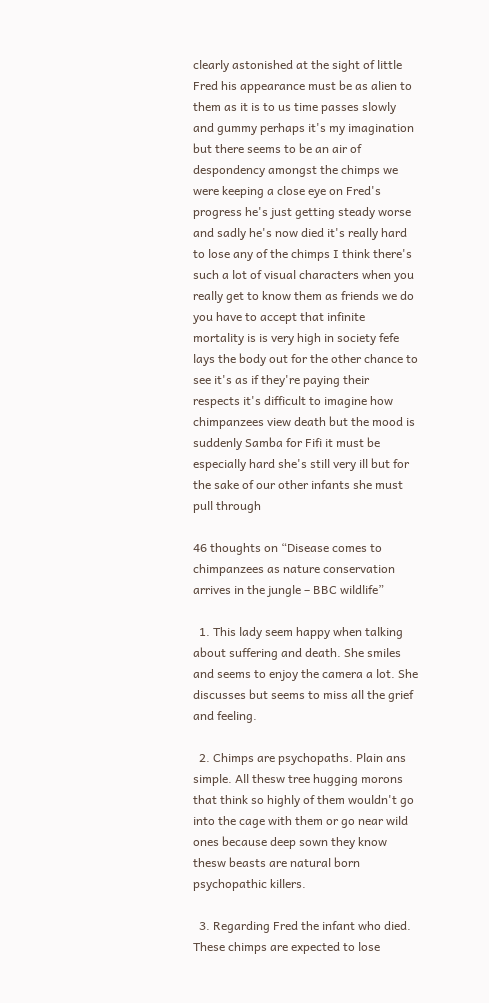clearly astonished at the sight of little Fred his appearance must be as alien to them as it is to us time passes slowly and gummy perhaps it's my imagination but there seems to be an air of despondency amongst the chimps we were keeping a close eye on Fred's progress he's just getting steady worse and sadly he's now died it's really hard to lose any of the chimps I think there's such a lot of visual characters when you really get to know them as friends we do you have to accept that infinite mortality is is very high in society fefe lays the body out for the other chance to see it's as if they're paying their respects it's difficult to imagine how chimpanzees view death but the mood is suddenly Samba for Fifi it must be especially hard she's still very ill but for the sake of our other infants she must pull through

46 thoughts on “Disease comes to chimpanzees as nature conservation arrives in the jungle – BBC wildlife”

  1. This lady seem happy when talking about suffering and death. She smiles and seems to enjoy the camera a lot. She discusses but seems to miss all the grief and feeling.

  2. Chimps are psychopaths. Plain ans simple. All thesw tree hugging morons that think so highly of them wouldn't go into the cage with them or go near wild ones because deep sown they know thesw beasts are natural born psychopathic killers.

  3. Regarding Fred the infant who died. These chimps are expected to lose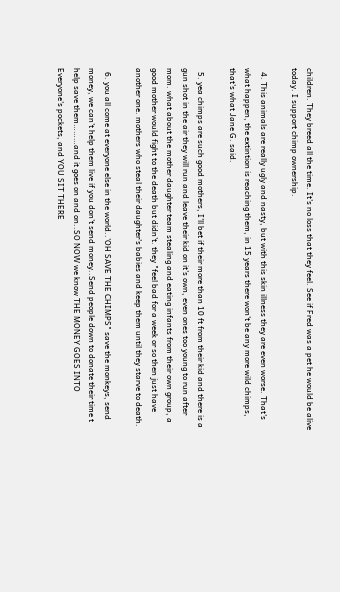children. They breed all the time. It's no loss that they feel. See if Fred was a pet he would be alive today. I support chimp ownership.

  4. This animals are really ugly and nasty, but with this skin illness they are even worse. That's what happen, the extintion is reaching them, in 15 years there won't be any more wild chimps, that's what Jane G. said.

  5. yea chimps are such good mothers, I'll bet if their more than 10 ft from their kid and there is a gun shot in the air they will run and leave their kid on it's own, even ones too young to run after mom. what about the mother daughter team stealing and eating infants from their own group, a good mother would fight to the death but didn't. they "feel bad for a week or so then just have another one. mothers who steal their daughter's babies and keep them until they starve to death.

  6. you all come at everyone else in the world..'OH SAVE THE CHIMPS" save the monkeys, send money, we can't help them live if you don't send money..Send people down to donate their time t help save them………and it goes on and on..SO NOW we know THE MONEY GOES INTO Everyone's pockets, and YOU SIT THERE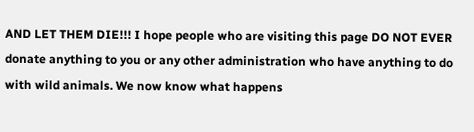AND LET THEM DIE!!! I hope people who are visiting this page DO NOT EVER donate anything to you or any other administration who have anything to do with wild animals. We now know what happens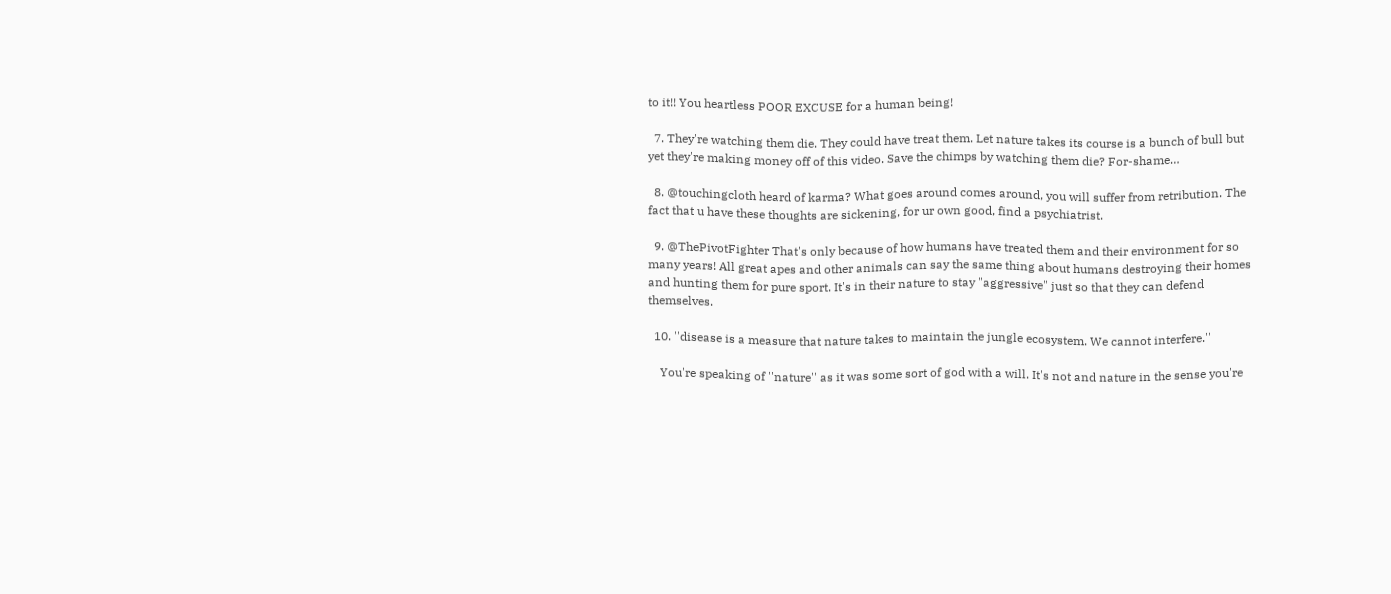to it!! You heartless POOR EXCUSE for a human being!

  7. They're watching them die. They could have treat them. Let nature takes its course is a bunch of bull but yet they're making money off of this video. Save the chimps by watching them die? For-shame…

  8. @touchingcloth heard of karma? What goes around comes around, you will suffer from retribution. The fact that u have these thoughts are sickening, for ur own good, find a psychiatrist.

  9. @ThePivotFighter That's only because of how humans have treated them and their environment for so many years! All great apes and other animals can say the same thing about humans destroying their homes and hunting them for pure sport. It's in their nature to stay "aggressive" just so that they can defend themselves.

  10. ''disease is a measure that nature takes to maintain the jungle ecosystem. We cannot interfere.''

    You're speaking of ''nature'' as it was some sort of god with a will. It's not and nature in the sense you're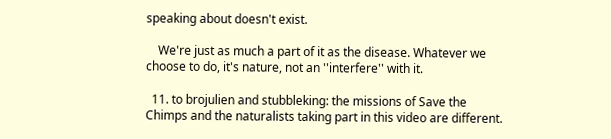speaking about doesn't exist.

    We're just as much a part of it as the disease. Whatever we choose to do, it's nature, not an ''interfere'' with it.

  11. to brojulien and stubbleking: the missions of Save the Chimps and the naturalists taking part in this video are different.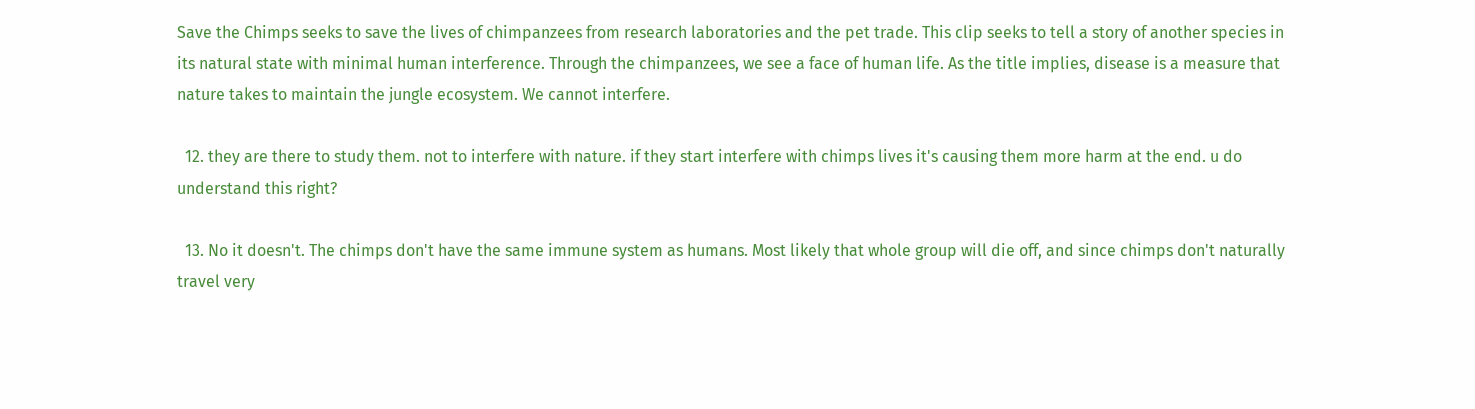Save the Chimps seeks to save the lives of chimpanzees from research laboratories and the pet trade. This clip seeks to tell a story of another species in its natural state with minimal human interference. Through the chimpanzees, we see a face of human life. As the title implies, disease is a measure that nature takes to maintain the jungle ecosystem. We cannot interfere.

  12. they are there to study them. not to interfere with nature. if they start interfere with chimps lives it's causing them more harm at the end. u do understand this right?

  13. No it doesn't. The chimps don't have the same immune system as humans. Most likely that whole group will die off, and since chimps don't naturally travel very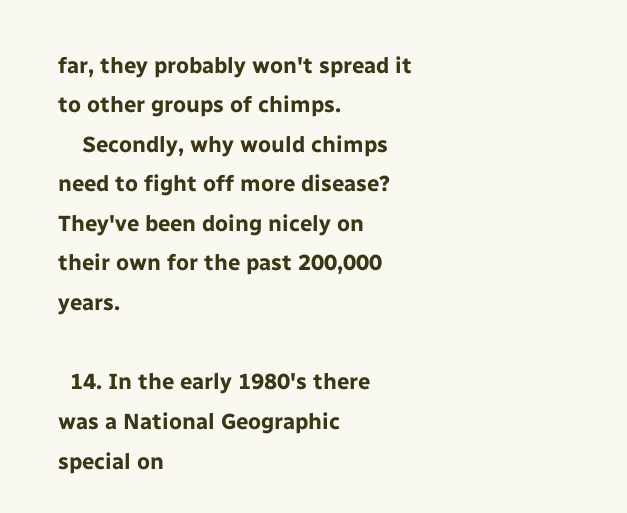far, they probably won't spread it to other groups of chimps.
    Secondly, why would chimps need to fight off more disease? They've been doing nicely on their own for the past 200,000 years.

  14. In the early 1980's there was a National Geographic special on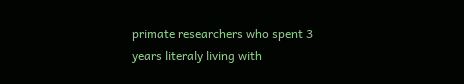primate researchers who spent 3 years literaly living with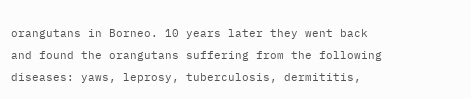orangutans in Borneo. 10 years later they went back and found the orangutans suffering from the following diseases: yaws, leprosy, tuberculosis, dermititis,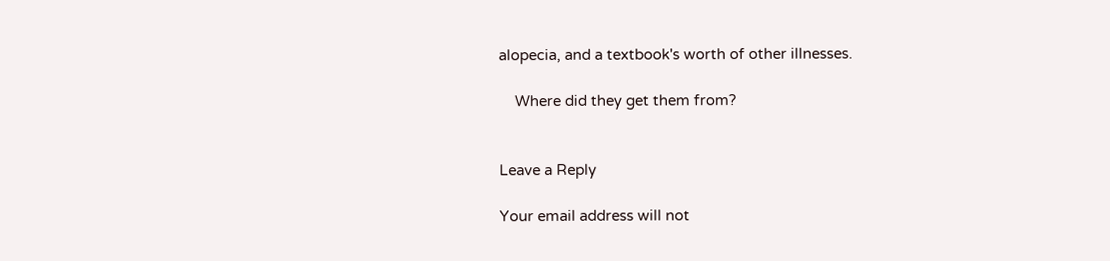alopecia, and a textbook's worth of other illnesses.

    Where did they get them from?


Leave a Reply

Your email address will not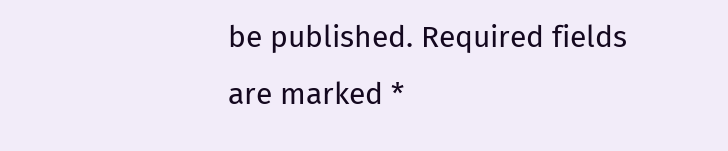be published. Required fields are marked *